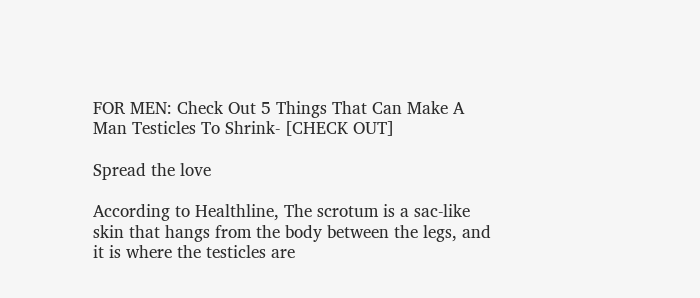FOR MEN: Check Out 5 Things That Can Make A Man Testicles To Shrink- [CHECK OUT]

Spread the love

According to Healthline, The scrotum is a sac-like skin that hangs from the body between the legs, and it is where the testicles are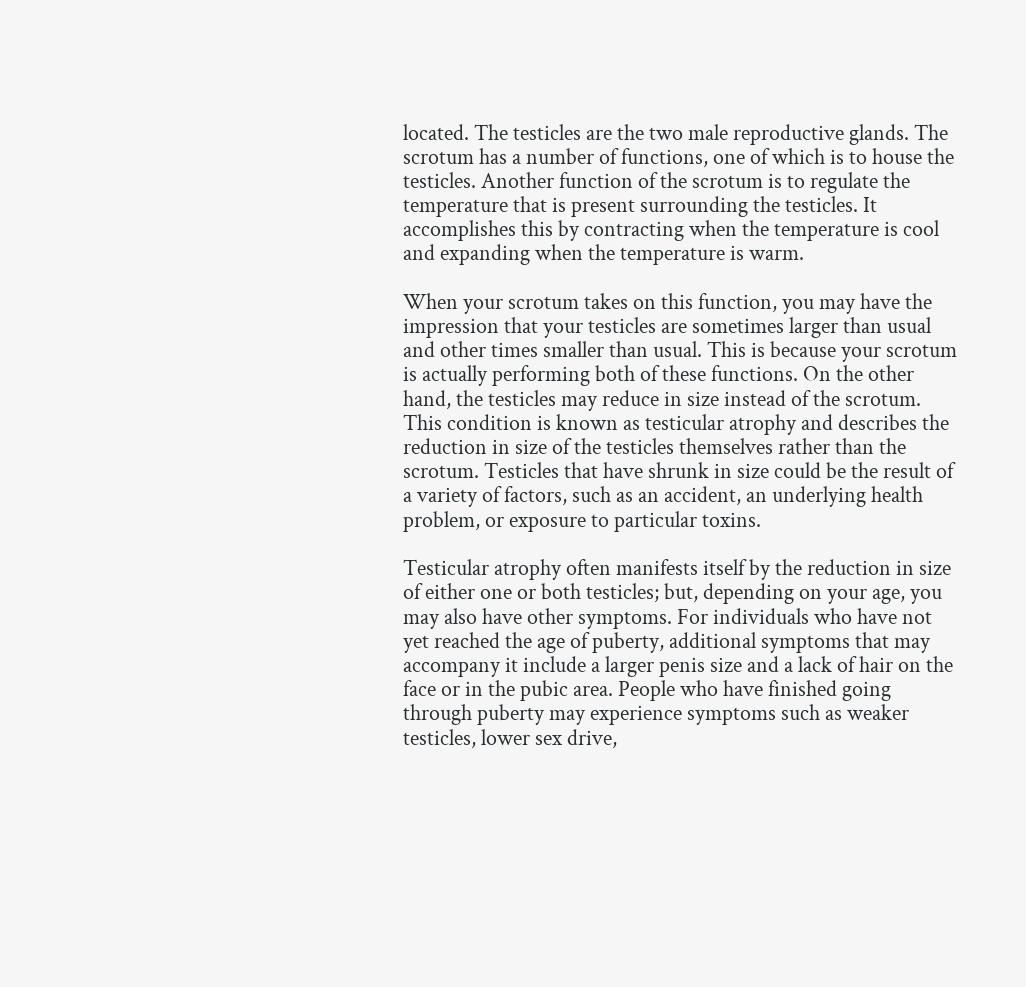located. The testicles are the two male reproductive glands. The scrotum has a number of functions, one of which is to house the testicles. Another function of the scrotum is to regulate the temperature that is present surrounding the testicles. It accomplishes this by contracting when the temperature is cool and expanding when the temperature is warm.

When your scrotum takes on this function, you may have the impression that your testicles are sometimes larger than usual and other times smaller than usual. This is because your scrotum is actually performing both of these functions. On the other hand, the testicles may reduce in size instead of the scrotum. This condition is known as testicular atrophy and describes the reduction in size of the testicles themselves rather than the scrotum. Testicles that have shrunk in size could be the result of a variety of factors, such as an accident, an underlying health problem, or exposure to particular toxins.

Testicular atrophy often manifests itself by the reduction in size of either one or both testicles; but, depending on your age, you may also have other symptoms. For individuals who have not yet reached the age of puberty, additional symptoms that may accompany it include a larger penis size and a lack of hair on the face or in the pubic area. People who have finished going through puberty may experience symptoms such as weaker testicles, lower sex drive,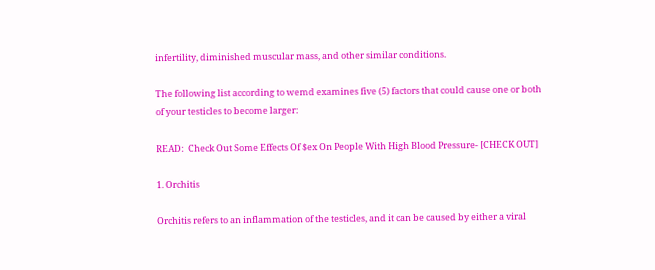infertility, diminished muscular mass, and other similar conditions.

The following list according to wemd examines five (5) factors that could cause one or both of your testicles to become larger:

READ:  Check Out Some Effects Of $ex On People With High Blood Pressure- [CHECK OUT]

1. Orchitis

Orchitis refers to an inflammation of the testicles, and it can be caused by either a viral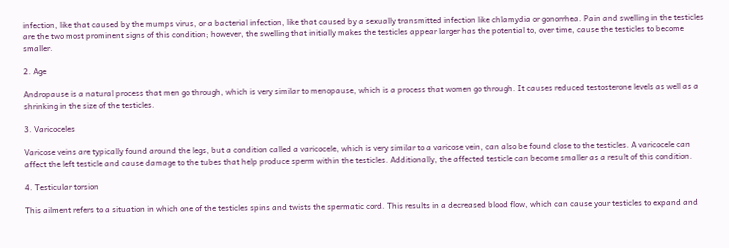infection, like that caused by the mumps virus, or a bacterial infection, like that caused by a sexually transmitted infection like chlamydia or gonorrhea. Pain and swelling in the testicles are the two most prominent signs of this condition; however, the swelling that initially makes the testicles appear larger has the potential to, over time, cause the testicles to become smaller.

2. Age

Andropause is a natural process that men go through, which is very similar to menopause, which is a process that women go through. It causes reduced testosterone levels as well as a shrinking in the size of the testicles.

3. Varicoceles

Varicose veins are typically found around the legs, but a condition called a varicocele, which is very similar to a varicose vein, can also be found close to the testicles. A varicocele can affect the left testicle and cause damage to the tubes that help produce sperm within the testicles. Additionally, the affected testicle can become smaller as a result of this condition.

4. Testicular torsion

This ailment refers to a situation in which one of the testicles spins and twists the spermatic cord. This results in a decreased blood flow, which can cause your testicles to expand and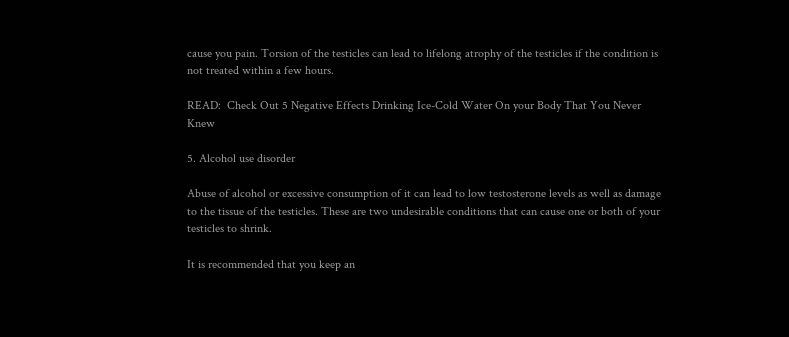cause you pain. Torsion of the testicles can lead to lifelong atrophy of the testicles if the condition is not treated within a few hours.

READ:  Check Out 5 Negative Effects Drinking Ice-Cold Water On your Body That You Never Knew

5. Alcohol use disorder

Abuse of alcohol or excessive consumption of it can lead to low testosterone levels as well as damage to the tissue of the testicles. These are two undesirable conditions that can cause one or both of your testicles to shrink.

It is recommended that you keep an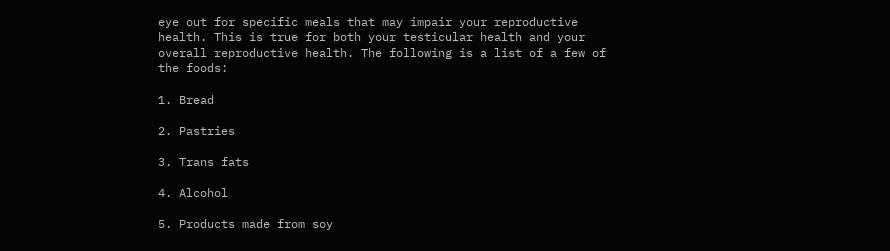eye out for specific meals that may impair your reproductive health. This is true for both your testicular health and your overall reproductive health. The following is a list of a few of the foods:

1. Bread

2. Pastries

3. Trans fats

4. Alcohol

5. Products made from soy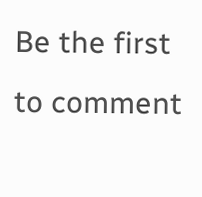Be the first to comment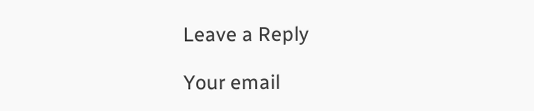Leave a Reply

Your email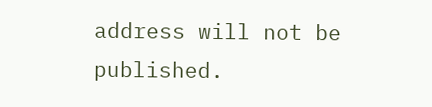address will not be published.